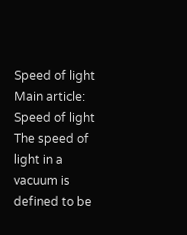Speed of light Main article: Speed of light The speed of light in a vacuum is defined to be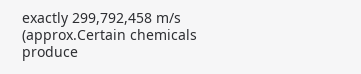exactly 299,792,458 m/s (approx.Certain chemicals produce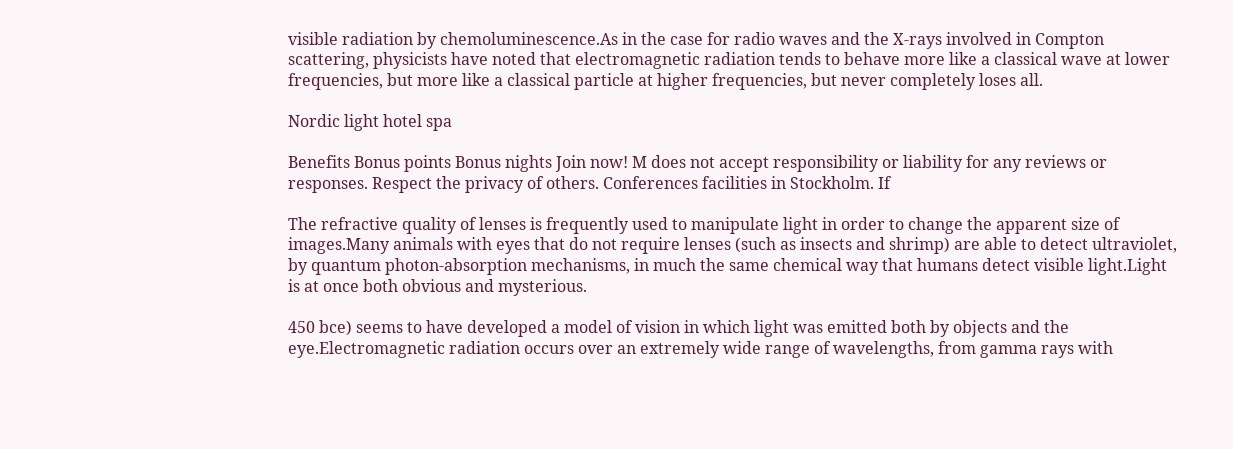visible radiation by chemoluminescence.As in the case for radio waves and the X-rays involved in Compton scattering, physicists have noted that electromagnetic radiation tends to behave more like a classical wave at lower frequencies, but more like a classical particle at higher frequencies, but never completely loses all.

Nordic light hotel spa

Benefits Bonus points Bonus nights Join now! M does not accept responsibility or liability for any reviews or responses. Respect the privacy of others. Conferences facilities in Stockholm. If

The refractive quality of lenses is frequently used to manipulate light in order to change the apparent size of images.Many animals with eyes that do not require lenses (such as insects and shrimp) are able to detect ultraviolet, by quantum photon-absorption mechanisms, in much the same chemical way that humans detect visible light.Light is at once both obvious and mysterious.

450 bce) seems to have developed a model of vision in which light was emitted both by objects and the eye.Electromagnetic radiation occurs over an extremely wide range of wavelengths, from gamma rays with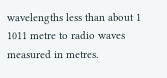wavelengths less than about 1 1011 metre to radio waves measured in metres.